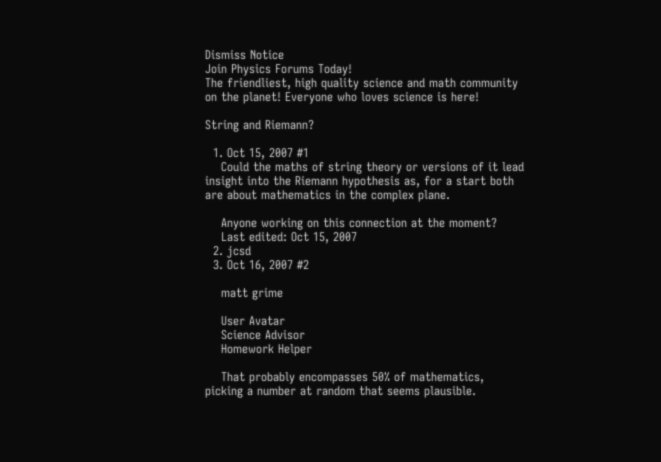Dismiss Notice
Join Physics Forums Today!
The friendliest, high quality science and math community on the planet! Everyone who loves science is here!

String and Riemann?

  1. Oct 15, 2007 #1
    Could the maths of string theory or versions of it lead insight into the Riemann hypothesis as, for a start both are about mathematics in the complex plane.

    Anyone working on this connection at the moment?
    Last edited: Oct 15, 2007
  2. jcsd
  3. Oct 16, 2007 #2

    matt grime

    User Avatar
    Science Advisor
    Homework Helper

    That probably encompasses 50% of mathematics, picking a number at random that seems plausible.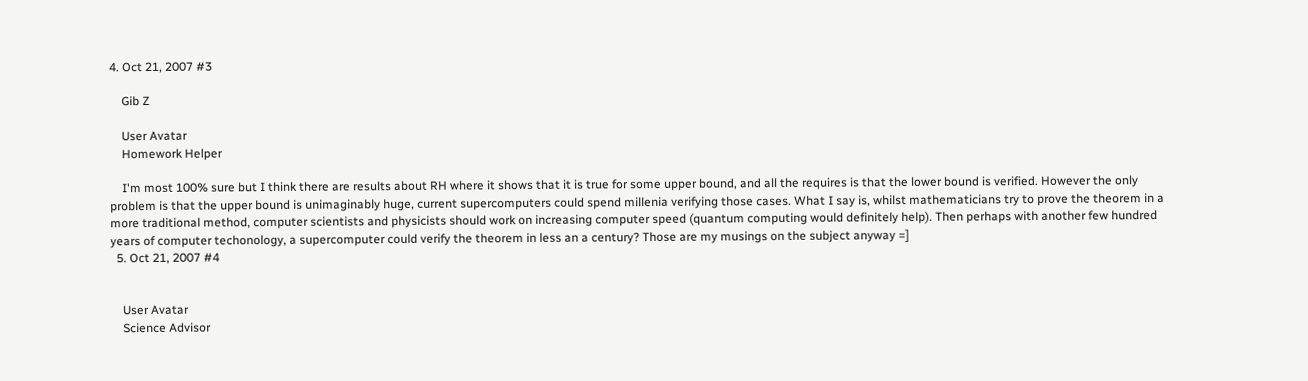4. Oct 21, 2007 #3

    Gib Z

    User Avatar
    Homework Helper

    I'm most 100% sure but I think there are results about RH where it shows that it is true for some upper bound, and all the requires is that the lower bound is verified. However the only problem is that the upper bound is unimaginably huge, current supercomputers could spend millenia verifying those cases. What I say is, whilst mathematicians try to prove the theorem in a more traditional method, computer scientists and physicists should work on increasing computer speed (quantum computing would definitely help). Then perhaps with another few hundred years of computer techonology, a supercomputer could verify the theorem in less an a century? Those are my musings on the subject anyway =]
  5. Oct 21, 2007 #4


    User Avatar
    Science Advisor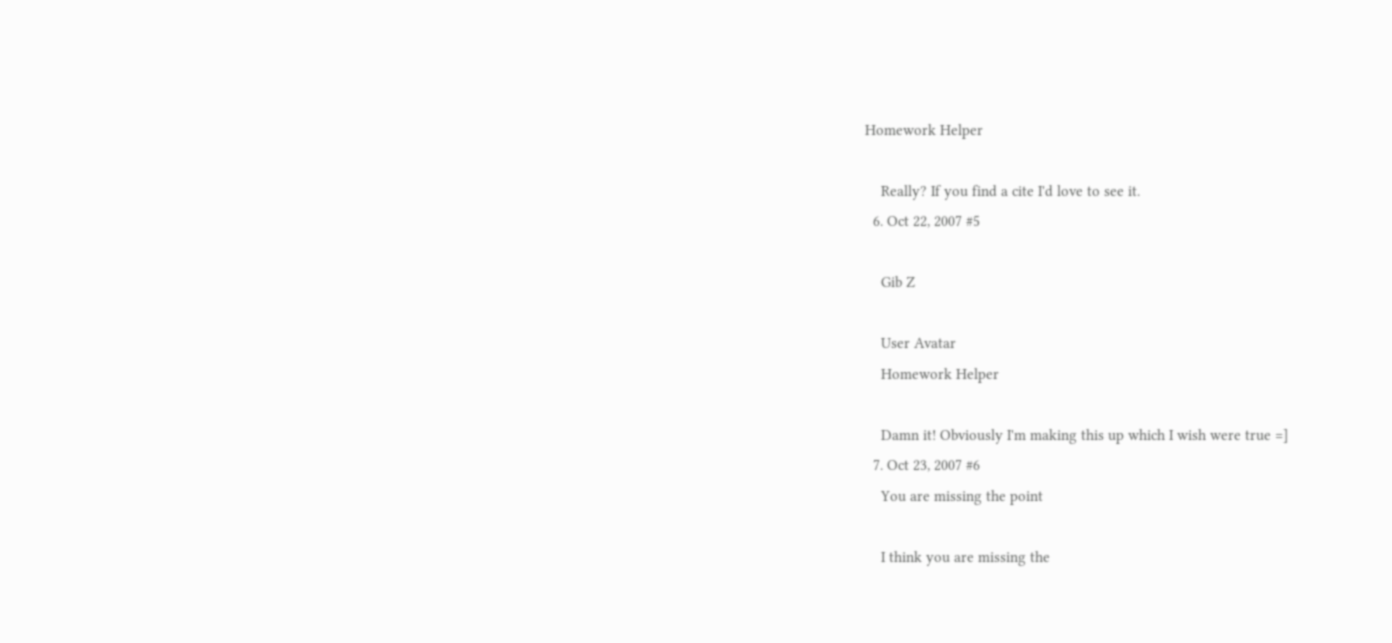Homework Helper

    Really? If you find a cite I'd love to see it.
  6. Oct 22, 2007 #5

    Gib Z

    User Avatar
    Homework Helper

    Damn it! Obviously I'm making this up which I wish were true =]
  7. Oct 23, 2007 #6
    You are missing the point

    I think you are missing the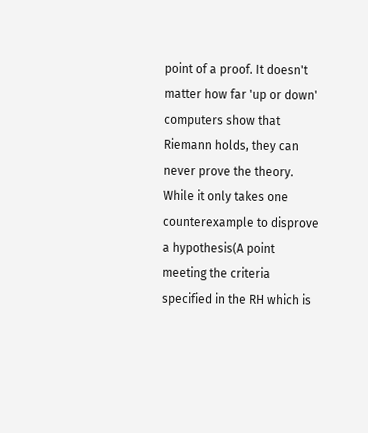point of a proof. It doesn't matter how far 'up or down' computers show that Riemann holds, they can never prove the theory. While it only takes one counterexample to disprove a hypothesis(A point meeting the criteria specified in the RH which is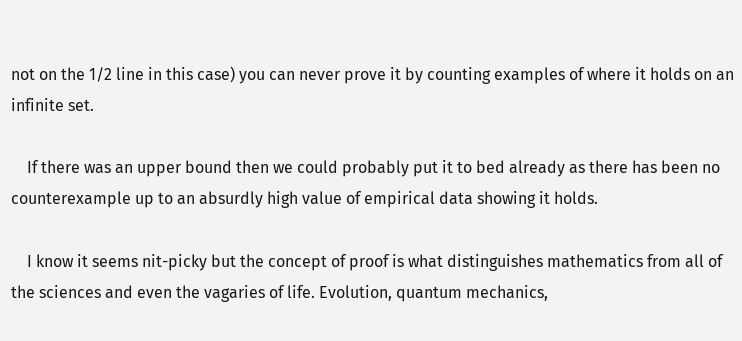not on the 1/2 line in this case) you can never prove it by counting examples of where it holds on an infinite set.

    If there was an upper bound then we could probably put it to bed already as there has been no counterexample up to an absurdly high value of empirical data showing it holds.

    I know it seems nit-picky but the concept of proof is what distinguishes mathematics from all of the sciences and even the vagaries of life. Evolution, quantum mechanics,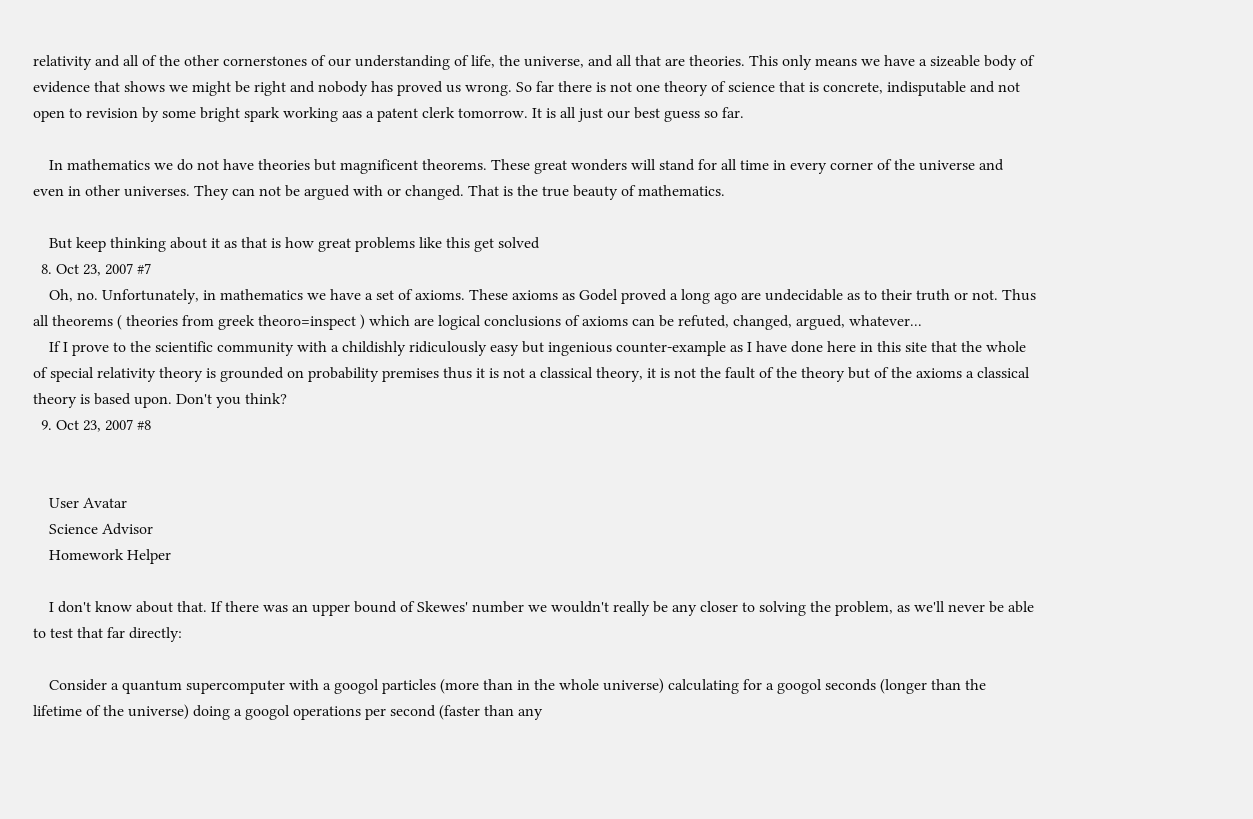relativity and all of the other cornerstones of our understanding of life, the universe, and all that are theories. This only means we have a sizeable body of evidence that shows we might be right and nobody has proved us wrong. So far there is not one theory of science that is concrete, indisputable and not open to revision by some bright spark working aas a patent clerk tomorrow. It is all just our best guess so far.

    In mathematics we do not have theories but magnificent theorems. These great wonders will stand for all time in every corner of the universe and even in other universes. They can not be argued with or changed. That is the true beauty of mathematics.

    But keep thinking about it as that is how great problems like this get solved
  8. Oct 23, 2007 #7
    Oh, no. Unfortunately, in mathematics we have a set of axioms. These axioms as Godel proved a long ago are undecidable as to their truth or not. Thus all theorems ( theories from greek theoro=inspect ) which are logical conclusions of axioms can be refuted, changed, argued, whatever...
    If I prove to the scientific community with a childishly ridiculously easy but ingenious counter-example as I have done here in this site that the whole of special relativity theory is grounded on probability premises thus it is not a classical theory, it is not the fault of the theory but of the axioms a classical theory is based upon. Don't you think?
  9. Oct 23, 2007 #8


    User Avatar
    Science Advisor
    Homework Helper

    I don't know about that. If there was an upper bound of Skewes' number we wouldn't really be any closer to solving the problem, as we'll never be able to test that far directly:

    Consider a quantum supercomputer with a googol particles (more than in the whole universe) calculating for a googol seconds (longer than the lifetime of the universe) doing a googol operations per second (faster than any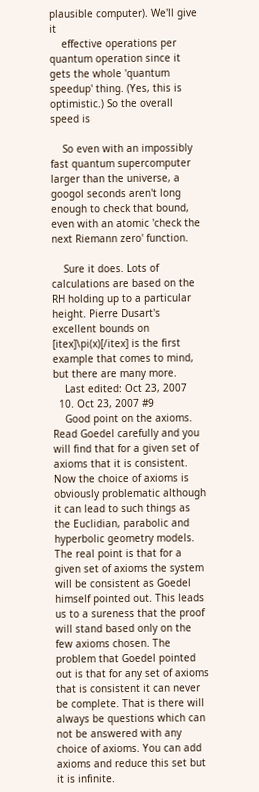plausible computer). We'll give it
    effective operations per quantum operation since it gets the whole 'quantum speedup' thing. (Yes, this is optimistic.) So the overall speed is

    So even with an impossibly fast quantum supercomputer larger than the universe, a googol seconds aren't long enough to check that bound, even with an atomic 'check the next Riemann zero' function.

    Sure it does. Lots of calculations are based on the RH holding up to a particular height. Pierre Dusart's excellent bounds on [itex]\pi(x)[/itex] is the first example that comes to mind, but there are many more.
    Last edited: Oct 23, 2007
  10. Oct 23, 2007 #9
    Good point on the axioms. Read Goedel carefully and you will find that for a given set of axioms that it is consistent. Now the choice of axioms is obviously problematic although it can lead to such things as the Euclidian, parabolic and hyperbolic geometry models. The real point is that for a given set of axioms the system will be consistent as Goedel himself pointed out. This leads us to a sureness that the proof will stand based only on the few axioms chosen. The problem that Goedel pointed out is that for any set of axioms that is consistent it can never be complete. That is there will always be questions which can not be answered with any choice of axioms. You can add axioms and reduce this set but it is infinite.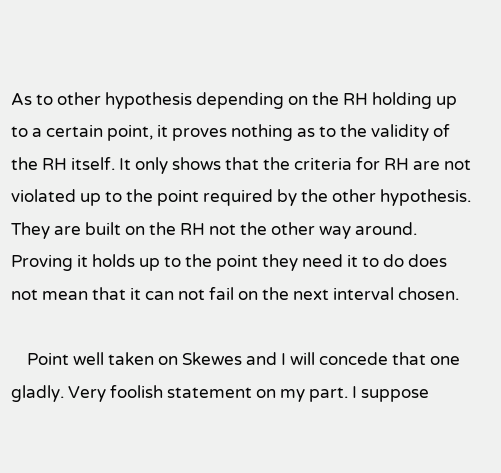As to other hypothesis depending on the RH holding up to a certain point, it proves nothing as to the validity of the RH itself. It only shows that the criteria for RH are not violated up to the point required by the other hypothesis. They are built on the RH not the other way around. Proving it holds up to the point they need it to do does not mean that it can not fail on the next interval chosen.

    Point well taken on Skewes and I will concede that one gladly. Very foolish statement on my part. I suppose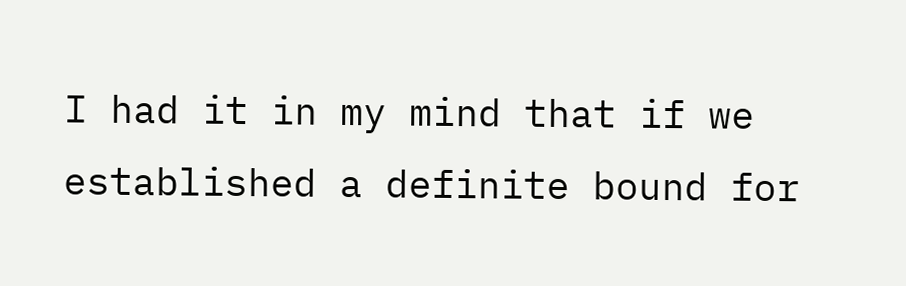I had it in my mind that if we established a definite bound for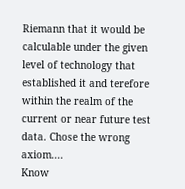Riemann that it would be calculable under the given level of technology that established it and terefore within the realm of the current or near future test data. Chose the wrong axiom....
Know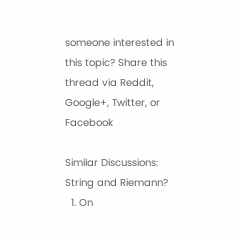someone interested in this topic? Share this thread via Reddit, Google+, Twitter, or Facebook

Similar Discussions: String and Riemann?
  1. On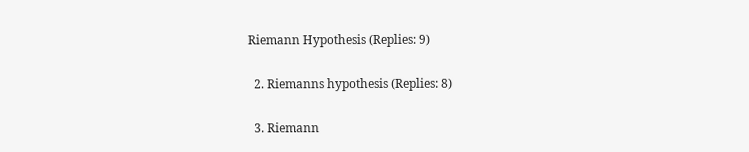Riemann Hypothesis (Replies: 9)

  2. Riemanns hypothesis (Replies: 8)

  3. Riemann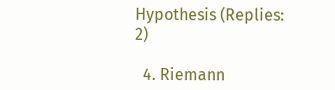Hypothesis (Replies: 2)

  4. Riemann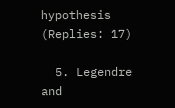hypothesis (Replies: 17)

  5. Legendre and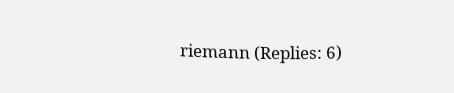riemann (Replies: 6)